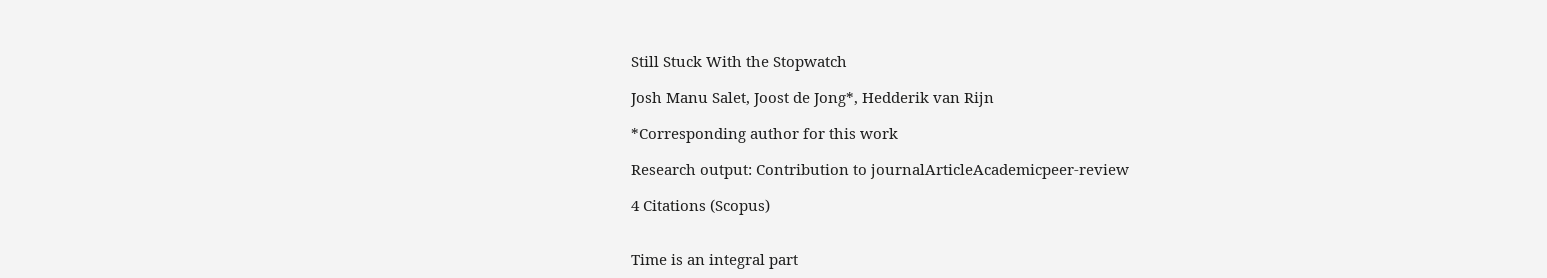Still Stuck With the Stopwatch

Josh Manu Salet, Joost de Jong*, Hedderik van Rijn

*Corresponding author for this work

Research output: Contribution to journalArticleAcademicpeer-review

4 Citations (Scopus)


Time is an integral part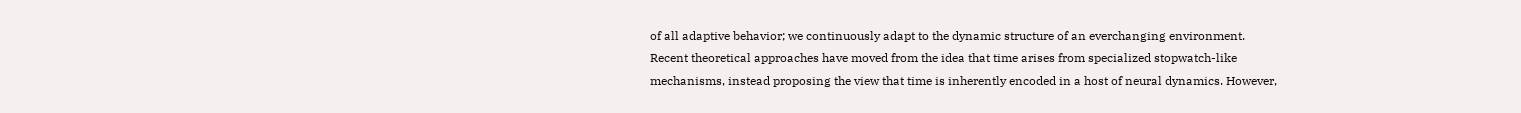of all adaptive behavior; we continuously adapt to the dynamic structure of an everchanging environment. Recent theoretical approaches have moved from the idea that time arises from specialized stopwatch-like mechanisms, instead proposing the view that time is inherently encoded in a host of neural dynamics. However,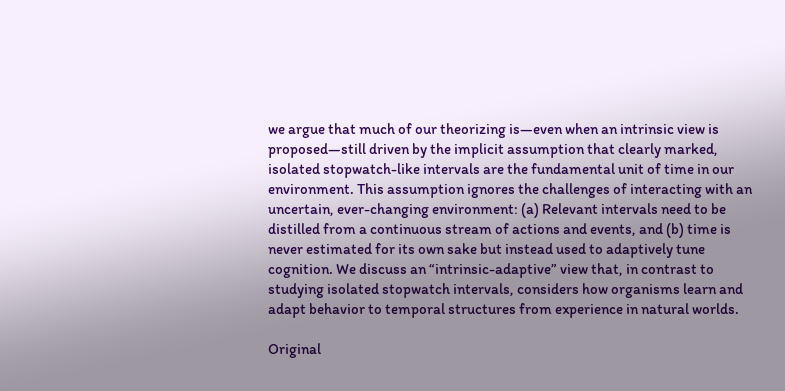we argue that much of our theorizing is—even when an intrinsic view is proposed—still driven by the implicit assumption that clearly marked, isolated stopwatch-like intervals are the fundamental unit of time in our environment. This assumption ignores the challenges of interacting with an uncertain, ever-changing environment: (a) Relevant intervals need to be distilled from a continuous stream of actions and events, and (b) time is never estimated for its own sake but instead used to adaptively tune cognition. We discuss an “intrinsic-adaptive” view that, in contrast to studying isolated stopwatch intervals, considers how organisms learn and adapt behavior to temporal structures from experience in natural worlds.

Original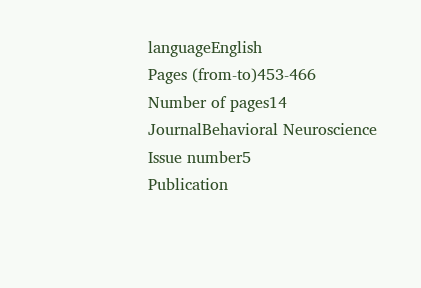languageEnglish
Pages (from-to)453-466
Number of pages14
JournalBehavioral Neuroscience
Issue number5
Publication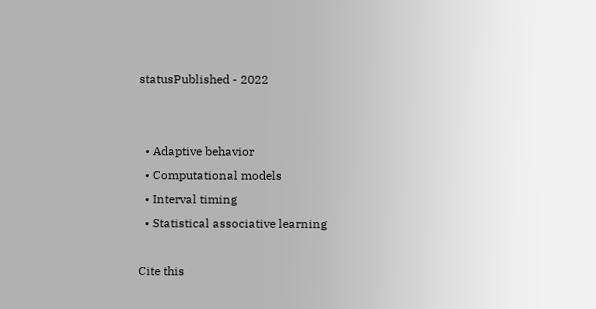statusPublished - 2022


  • Adaptive behavior
  • Computational models
  • Interval timing
  • Statistical associative learning

Cite this